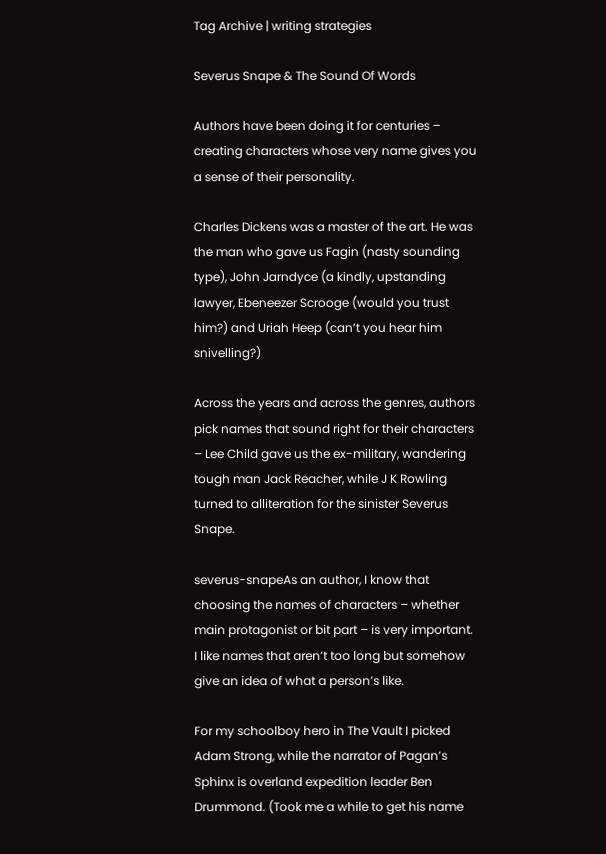Tag Archive | writing strategies

Severus Snape & The Sound Of Words

Authors have been doing it for centuries – creating characters whose very name gives you a sense of their personality.

Charles Dickens was a master of the art. He was the man who gave us Fagin (nasty sounding type), John Jarndyce (a kindly, upstanding lawyer, Ebeneezer Scrooge (would you trust him?) and Uriah Heep (can’t you hear him snivelling?)

Across the years and across the genres, authors pick names that sound right for their characters – Lee Child gave us the ex-military, wandering tough man Jack Reacher, while J K Rowling turned to alliteration for the sinister Severus Snape.

severus-snapeAs an author, I know that choosing the names of characters – whether main protagonist or bit part – is very important. I like names that aren’t too long but somehow give an idea of what a person’s like.

For my schoolboy hero in The Vault I picked Adam Strong, while the narrator of Pagan’s Sphinx is overland expedition leader Ben Drummond. (Took me a while to get his name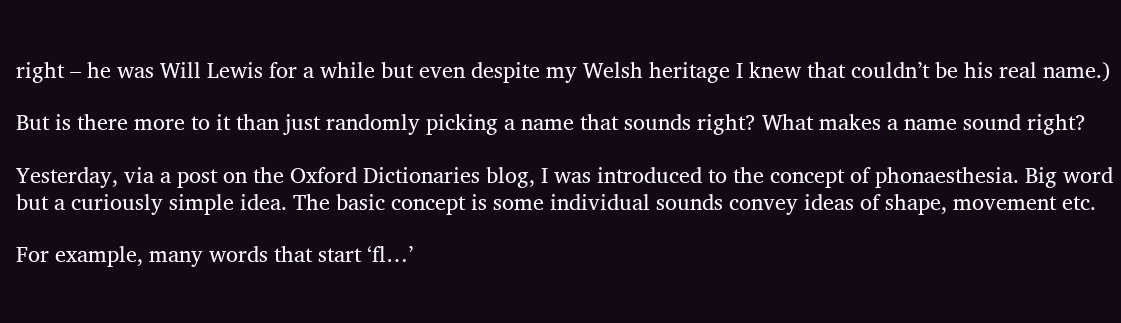right – he was Will Lewis for a while but even despite my Welsh heritage I knew that couldn’t be his real name.)

But is there more to it than just randomly picking a name that sounds right? What makes a name sound right?

Yesterday, via a post on the Oxford Dictionaries blog, I was introduced to the concept of phonaesthesia. Big word but a curiously simple idea. The basic concept is some individual sounds convey ideas of shape, movement etc.

For example, many words that start ‘fl…’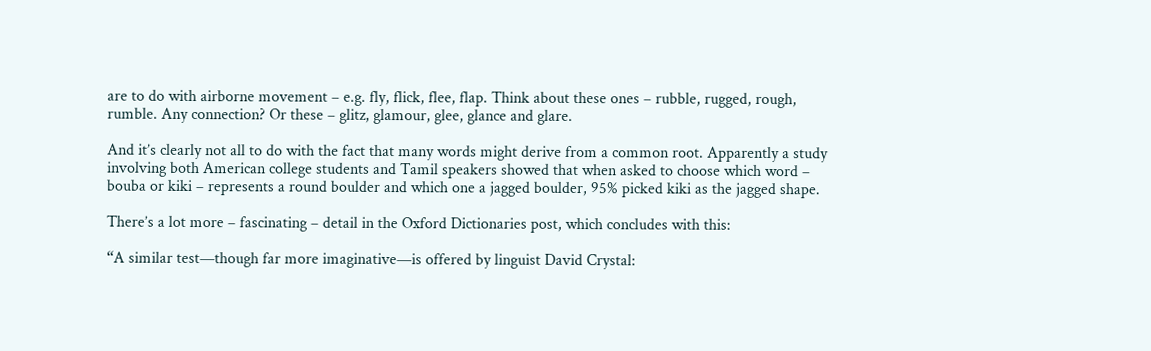are to do with airborne movement – e.g. fly, flick, flee, flap. Think about these ones – rubble, rugged, rough, rumble. Any connection? Or these – glitz, glamour, glee, glance and glare.

And it’s clearly not all to do with the fact that many words might derive from a common root. Apparently a study involving both American college students and Tamil speakers showed that when asked to choose which word – bouba or kiki – represents a round boulder and which one a jagged boulder, 95% picked kiki as the jagged shape.

There’s a lot more – fascinating – detail in the Oxford Dictionaries post, which concludes with this:

“A similar test—though far more imaginative—is offered by linguist David Crystal: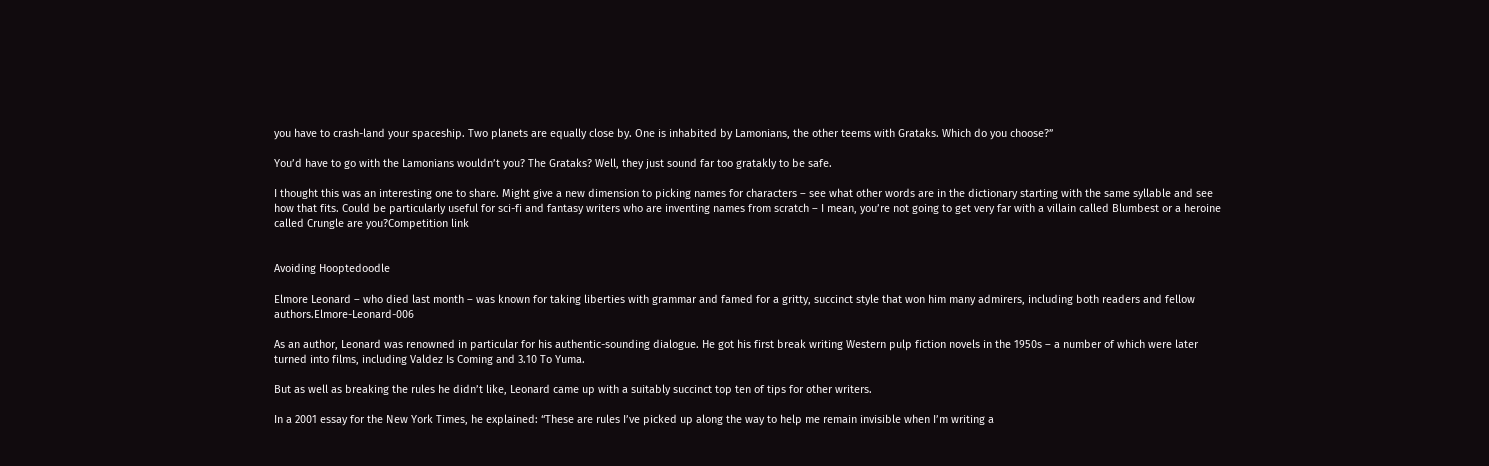you have to crash-land your spaceship. Two planets are equally close by. One is inhabited by Lamonians, the other teems with Grataks. Which do you choose?”

You’d have to go with the Lamonians wouldn’t you? The Grataks? Well, they just sound far too gratakly to be safe.

I thought this was an interesting one to share. Might give a new dimension to picking names for characters – see what other words are in the dictionary starting with the same syllable and see how that fits. Could be particularly useful for sci-fi and fantasy writers who are inventing names from scratch – I mean, you’re not going to get very far with a villain called Blumbest or a heroine called Crungle are you?Competition link


Avoiding Hooptedoodle

Elmore Leonard – who died last month – was known for taking liberties with grammar and famed for a gritty, succinct style that won him many admirers, including both readers and fellow authors.Elmore-Leonard-006

As an author, Leonard was renowned in particular for his authentic-sounding dialogue. He got his first break writing Western pulp fiction novels in the 1950s – a number of which were later turned into films, including Valdez Is Coming and 3.10 To Yuma.

But as well as breaking the rules he didn’t like, Leonard came up with a suitably succinct top ten of tips for other writers.

In a 2001 essay for the New York Times, he explained: “These are rules I’ve picked up along the way to help me remain invisible when I’m writing a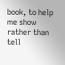book, to help me show rather than tell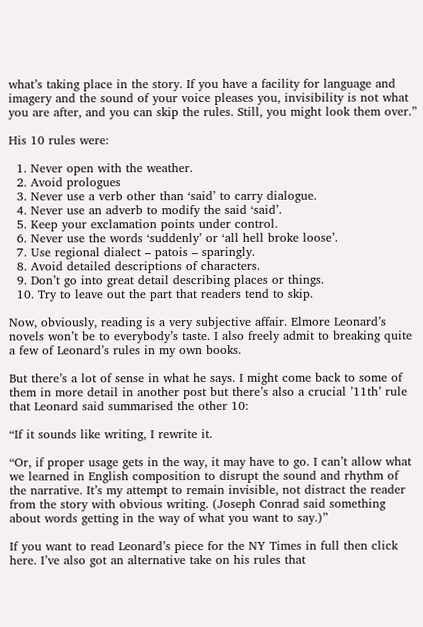what’s taking place in the story. If you have a facility for language and imagery and the sound of your voice pleases you, invisibility is not what you are after, and you can skip the rules. Still, you might look them over.”

His 10 rules were:

  1. Never open with the weather.
  2. Avoid prologues
  3. Never use a verb other than ‘said’ to carry dialogue.
  4. Never use an adverb to modify the said ‘said’.
  5. Keep your exclamation points under control.
  6. Never use the words ‘suddenly’ or ‘all hell broke loose’.
  7. Use regional dialect – patois – sparingly.
  8. Avoid detailed descriptions of characters.
  9. Don’t go into great detail describing places or things.
  10. Try to leave out the part that readers tend to skip.

Now, obviously, reading is a very subjective affair. Elmore Leonard’s novels won’t be to everybody’s taste. I also freely admit to breaking quite a few of Leonard’s rules in my own books.

But there’s a lot of sense in what he says. I might come back to some of them in more detail in another post but there’s also a crucial ’11th’ rule that Leonard said summarised the other 10:

“If it sounds like writing, I rewrite it.

“Or, if proper usage gets in the way, it may have to go. I can’t allow what we learned in English composition to disrupt the sound and rhythm of the narrative. It’s my attempt to remain invisible, not distract the reader from the story with obvious writing. (Joseph Conrad said something about words getting in the way of what you want to say.)”

If you want to read Leonard’s piece for the NY Times in full then click here. I’ve also got an alternative take on his rules that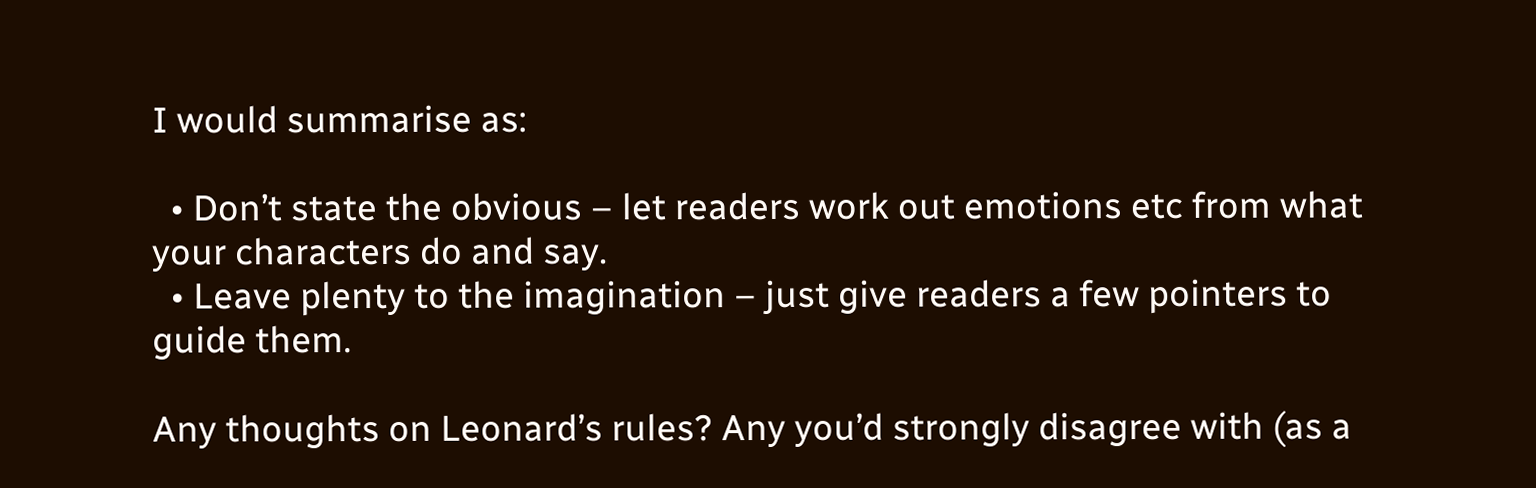I would summarise as:

  • Don’t state the obvious – let readers work out emotions etc from what your characters do and say.
  • Leave plenty to the imagination – just give readers a few pointers to guide them.

Any thoughts on Leonard’s rules? Any you’d strongly disagree with (as a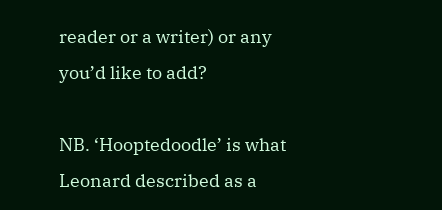reader or a writer) or any you’d like to add?

NB. ‘Hooptedoodle’ is what Leonard described as a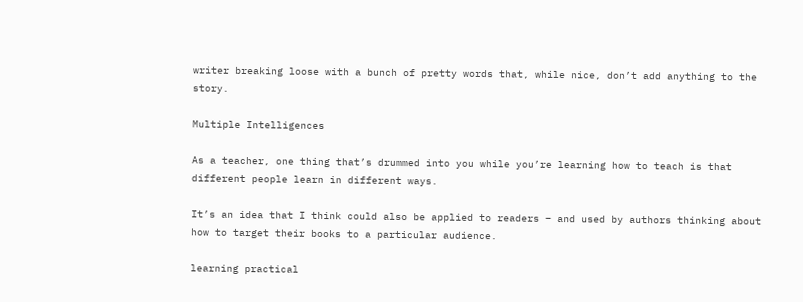writer breaking loose with a bunch of pretty words that, while nice, don’t add anything to the story.

Multiple Intelligences

As a teacher, one thing that’s drummed into you while you’re learning how to teach is that different people learn in different ways.

It’s an idea that I think could also be applied to readers – and used by authors thinking about how to target their books to a particular audience.

learning practical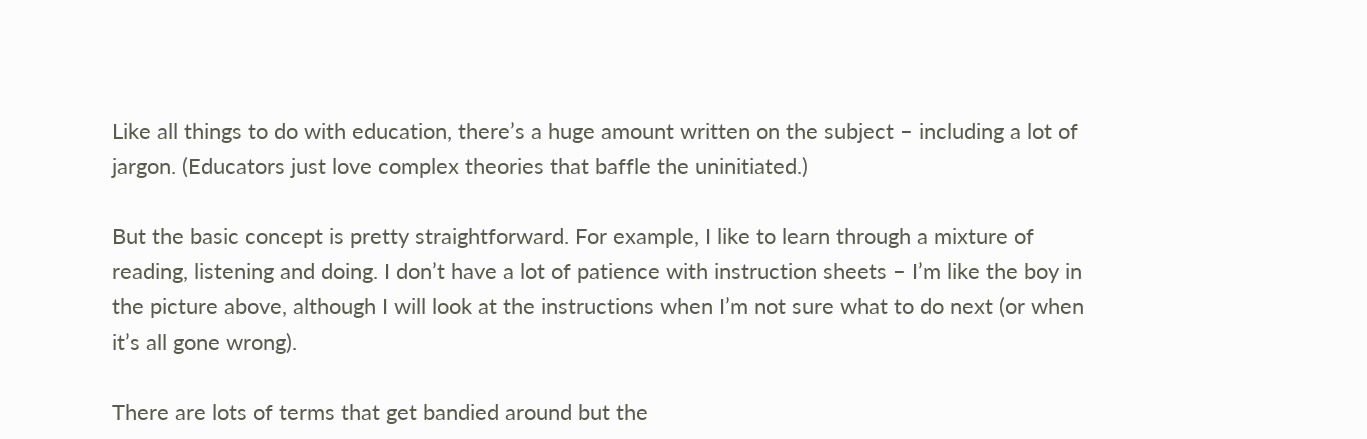Like all things to do with education, there’s a huge amount written on the subject – including a lot of jargon. (Educators just love complex theories that baffle the uninitiated.)

But the basic concept is pretty straightforward. For example, I like to learn through a mixture of reading, listening and doing. I don’t have a lot of patience with instruction sheets – I’m like the boy in the picture above, although I will look at the instructions when I’m not sure what to do next (or when it’s all gone wrong).

There are lots of terms that get bandied around but the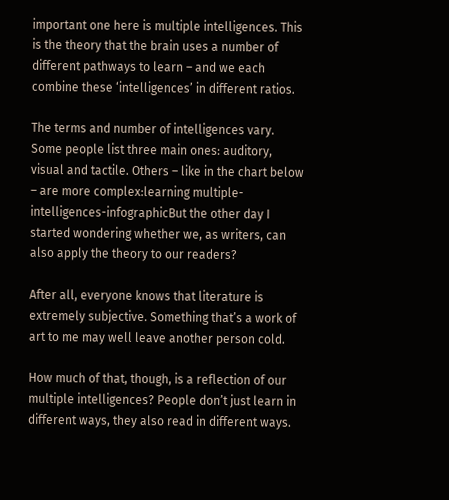important one here is multiple intelligences. This is the theory that the brain uses a number of different pathways to learn – and we each combine these ‘intelligences’ in different ratios.

The terms and number of intelligences vary. Some people list three main ones: auditory, visual and tactile. Others – like in the chart below – are more complex:learning multiple-intelligences-infographicBut the other day I started wondering whether we, as writers, can also apply the theory to our readers?

After all, everyone knows that literature is extremely subjective. Something that’s a work of art to me may well leave another person cold.

How much of that, though, is a reflection of our multiple intelligences? People don’t just learn in different ways, they also read in different ways.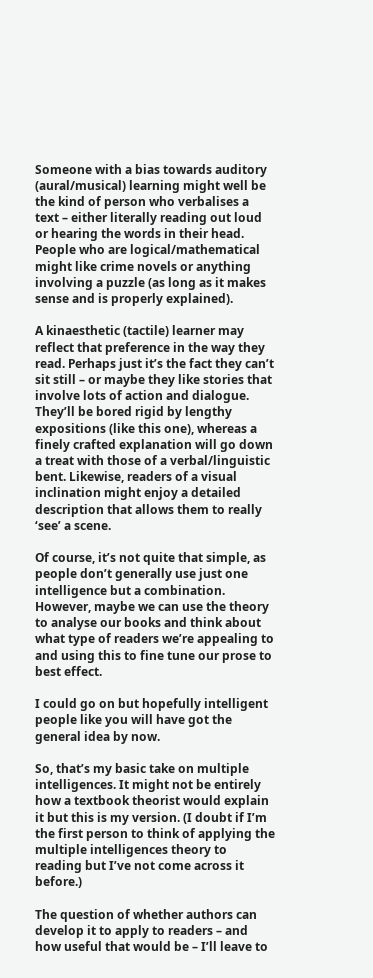Someone with a bias towards auditory (aural/musical) learning might well be the kind of person who verbalises a text – either literally reading out loud or hearing the words in their head. People who are logical/mathematical might like crime novels or anything involving a puzzle (as long as it makes sense and is properly explained).

A kinaesthetic (tactile) learner may reflect that preference in the way they read. Perhaps just it’s the fact they can’t sit still – or maybe they like stories that involve lots of action and dialogue. They’ll be bored rigid by lengthy expositions (like this one), whereas a finely crafted explanation will go down a treat with those of a verbal/linguistic bent. Likewise, readers of a visual inclination might enjoy a detailed description that allows them to really ‘see’ a scene.

Of course, it’s not quite that simple, as people don’t generally use just one intelligence but a combination. However, maybe we can use the theory to analyse our books and think about what type of readers we’re appealing to and using this to fine tune our prose to best effect.

I could go on but hopefully intelligent people like you will have got the general idea by now.

So, that’s my basic take on multiple intelligences. It might not be entirely how a textbook theorist would explain it but this is my version. (I doubt if I’m the first person to think of applying the multiple intelligences theory to reading but I’ve not come across it before.)

The question of whether authors can develop it to apply to readers – and how useful that would be – I’ll leave to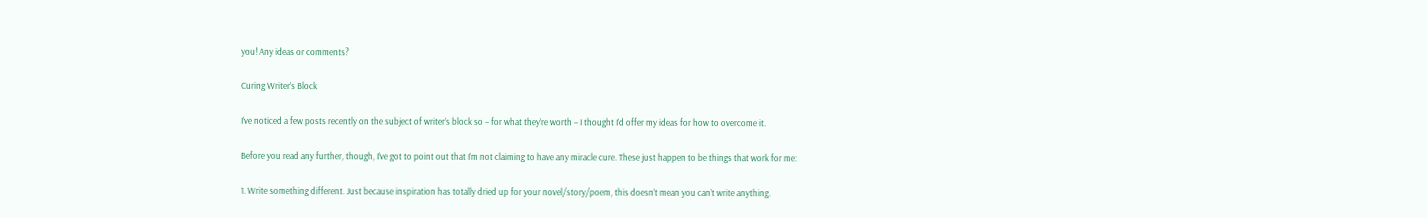you! Any ideas or comments?

Curing Writer’s Block

I’ve noticed a few posts recently on the subject of writer’s block so – for what they’re worth – I thought I’d offer my ideas for how to overcome it.

Before you read any further, though, I’ve got to point out that I’m not claiming to have any miracle cure. These just happen to be things that work for me:

1. Write something different. Just because inspiration has totally dried up for your novel/story/poem, this doesn’t mean you can’t write anything.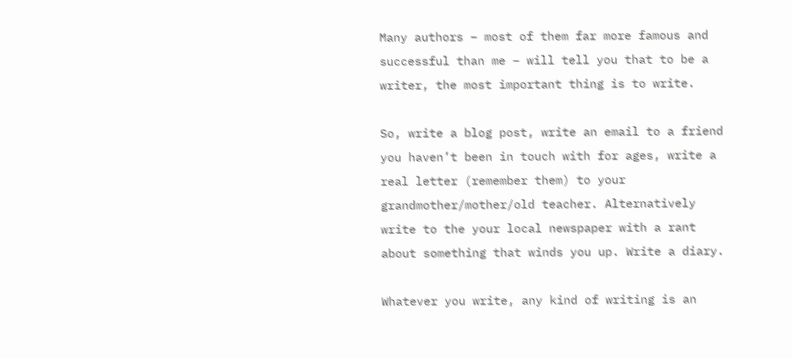Many authors – most of them far more famous and successful than me – will tell you that to be a writer, the most important thing is to write.

So, write a blog post, write an email to a friend you haven’t been in touch with for ages, write a real letter (remember them) to your grandmother/mother/old teacher. Alternatively write to the your local newspaper with a rant about something that winds you up. Write a diary.

Whatever you write, any kind of writing is an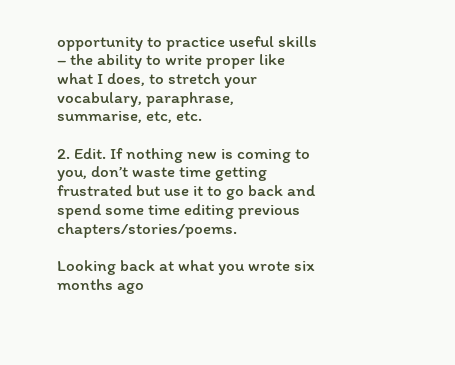opportunity to practice useful skills – the ability to write proper like what I does, to stretch your vocabulary, paraphrase, summarise, etc, etc.

2. Edit. If nothing new is coming to you, don’t waste time getting frustrated but use it to go back and spend some time editing previous chapters/stories/poems.

Looking back at what you wrote six months ago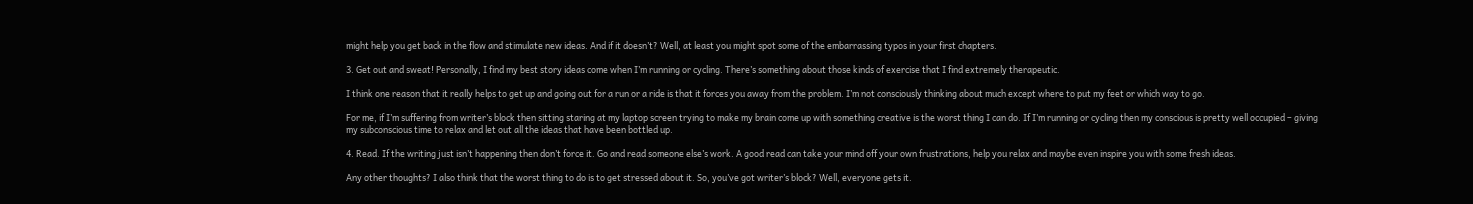might help you get back in the flow and stimulate new ideas. And if it doesn’t? Well, at least you might spot some of the embarrassing typos in your first chapters.

3. Get out and sweat! Personally, I find my best story ideas come when I’m running or cycling. There’s something about those kinds of exercise that I find extremely therapeutic.

I think one reason that it really helps to get up and going out for a run or a ride is that it forces you away from the problem. I’m not consciously thinking about much except where to put my feet or which way to go.

For me, if I’m suffering from writer’s block then sitting staring at my laptop screen trying to make my brain come up with something creative is the worst thing I can do. If I’m running or cycling then my conscious is pretty well occupied – giving my subconscious time to relax and let out all the ideas that have been bottled up.

4. Read. If the writing just isn’t happening then don’t force it. Go and read someone else’s work. A good read can take your mind off your own frustrations, help you relax and maybe even inspire you with some fresh ideas.

Any other thoughts? I also think that the worst thing to do is to get stressed about it. So, you’ve got writer’s block? Well, everyone gets it.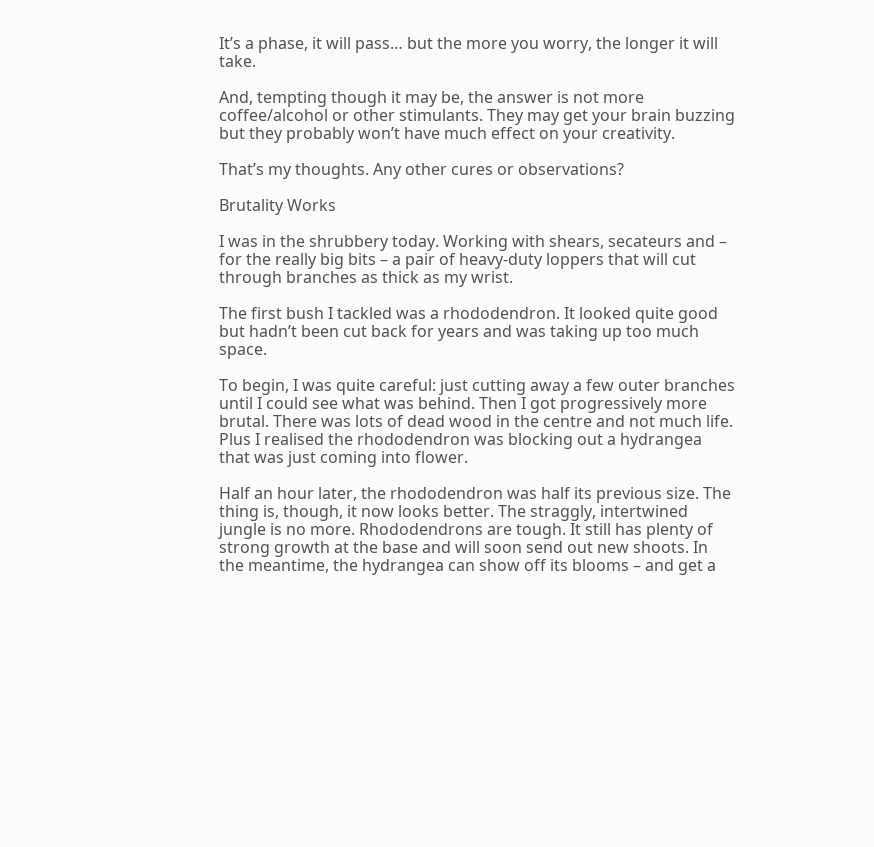It’s a phase, it will pass… but the more you worry, the longer it will take.

And, tempting though it may be, the answer is not more coffee/alcohol or other stimulants. They may get your brain buzzing but they probably won’t have much effect on your creativity.

That’s my thoughts. Any other cures or observations?

Brutality Works

I was in the shrubbery today. Working with shears, secateurs and – for the really big bits – a pair of heavy-duty loppers that will cut through branches as thick as my wrist.

The first bush I tackled was a rhododendron. It looked quite good but hadn’t been cut back for years and was taking up too much space.

To begin, I was quite careful: just cutting away a few outer branches until I could see what was behind. Then I got progressively more brutal. There was lots of dead wood in the centre and not much life. Plus I realised the rhododendron was blocking out a hydrangea that was just coming into flower.

Half an hour later, the rhododendron was half its previous size. The thing is, though, it now looks better. The straggly, intertwined jungle is no more. Rhododendrons are tough. It still has plenty of strong growth at the base and will soon send out new shoots. In the meantime, the hydrangea can show off its blooms – and get a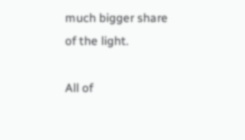much bigger share of the light.

All of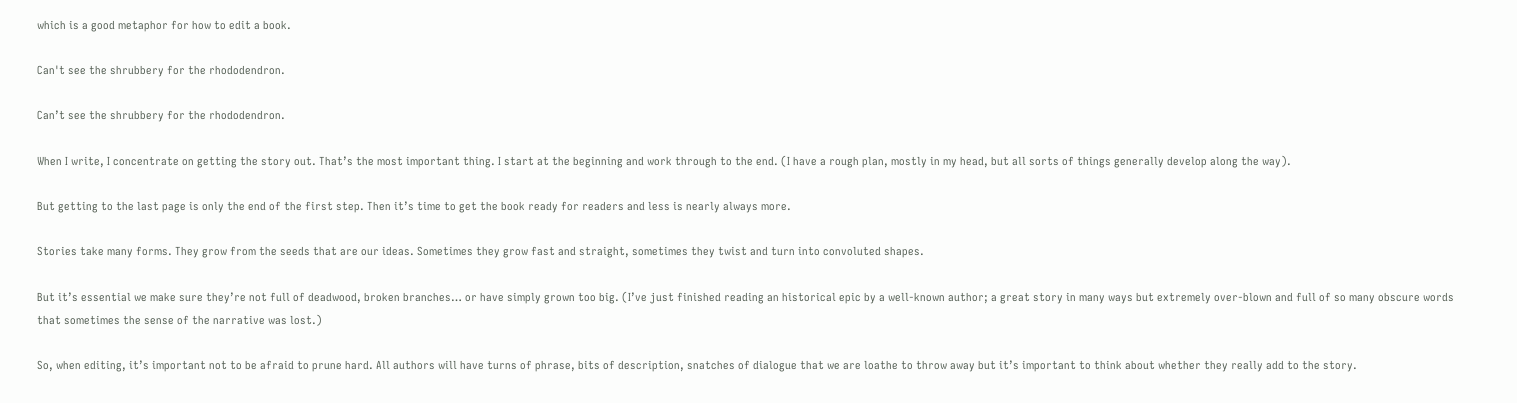which is a good metaphor for how to edit a book.

Can't see the shrubbery for the rhododendron.

Can’t see the shrubbery for the rhododendron.

When I write, I concentrate on getting the story out. That’s the most important thing. I start at the beginning and work through to the end. (I have a rough plan, mostly in my head, but all sorts of things generally develop along the way).

But getting to the last page is only the end of the first step. Then it’s time to get the book ready for readers and less is nearly always more.

Stories take many forms. They grow from the seeds that are our ideas. Sometimes they grow fast and straight, sometimes they twist and turn into convoluted shapes.

But it’s essential we make sure they’re not full of deadwood, broken branches… or have simply grown too big. (I’ve just finished reading an historical epic by a well-known author; a great story in many ways but extremely over-blown and full of so many obscure words that sometimes the sense of the narrative was lost.)

So, when editing, it’s important not to be afraid to prune hard. All authors will have turns of phrase, bits of description, snatches of dialogue that we are loathe to throw away but it’s important to think about whether they really add to the story.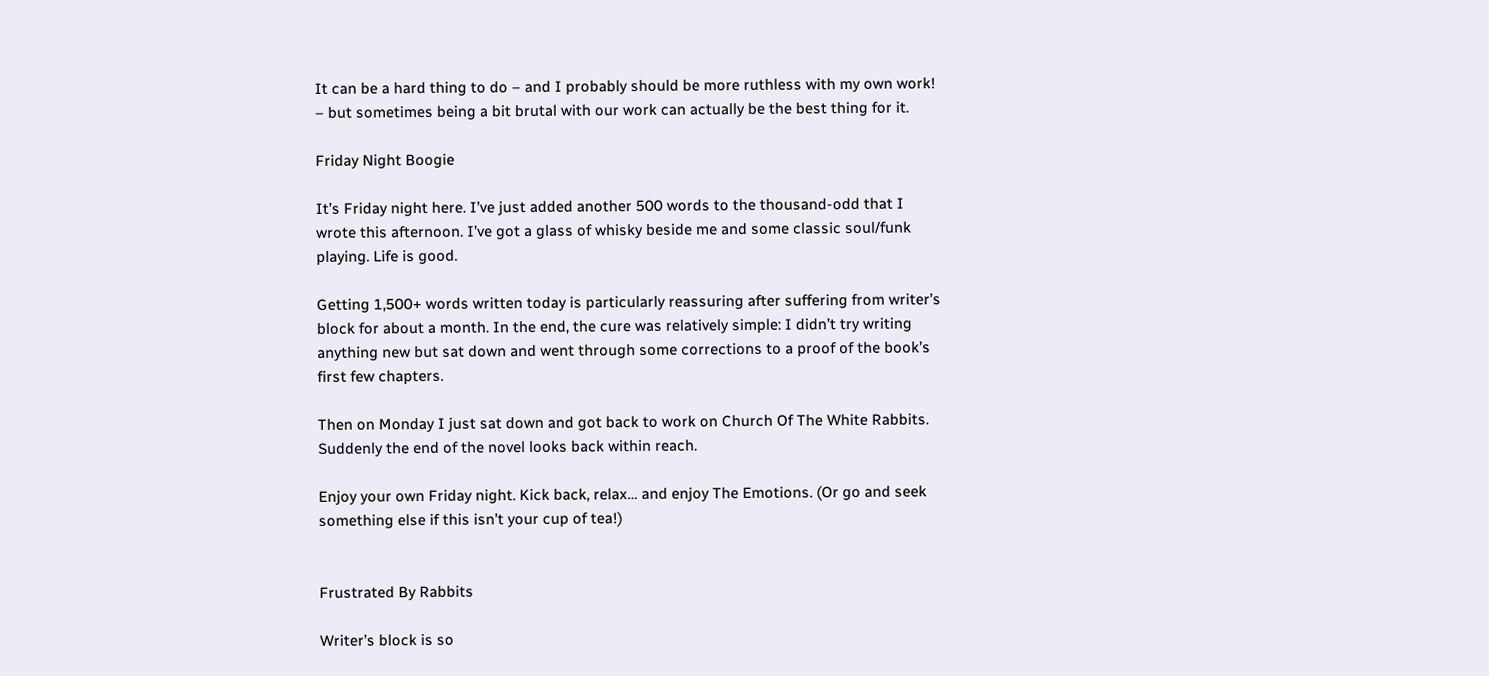It can be a hard thing to do – and I probably should be more ruthless with my own work! – but sometimes being a bit brutal with our work can actually be the best thing for it.

Friday Night Boogie

It’s Friday night here. I’ve just added another 500 words to the thousand-odd that I wrote this afternoon. I’ve got a glass of whisky beside me and some classic soul/funk playing. Life is good.

Getting 1,500+ words written today is particularly reassuring after suffering from writer’s block for about a month. In the end, the cure was relatively simple: I didn’t try writing anything new but sat down and went through some corrections to a proof of the book’s first few chapters.

Then on Monday I just sat down and got back to work on Church Of The White Rabbits. Suddenly the end of the novel looks back within reach.

Enjoy your own Friday night. Kick back, relax… and enjoy The Emotions. (Or go and seek something else if this isn’t your cup of tea!)


Frustrated By Rabbits

Writer’s block is so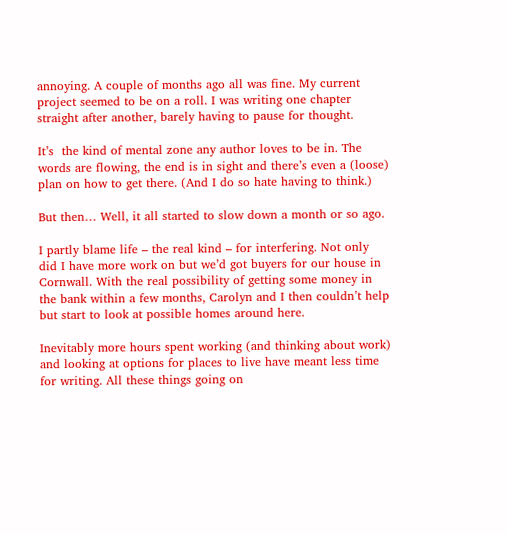annoying. A couple of months ago all was fine. My current project seemed to be on a roll. I was writing one chapter straight after another, barely having to pause for thought.

It’s  the kind of mental zone any author loves to be in. The words are flowing, the end is in sight and there’s even a (loose) plan on how to get there. (And I do so hate having to think.)

But then… Well, it all started to slow down a month or so ago.

I partly blame life – the real kind – for interfering. Not only did I have more work on but we’d got buyers for our house in Cornwall. With the real possibility of getting some money in the bank within a few months, Carolyn and I then couldn’t help but start to look at possible homes around here.

Inevitably more hours spent working (and thinking about work) and looking at options for places to live have meant less time for writing. All these things going on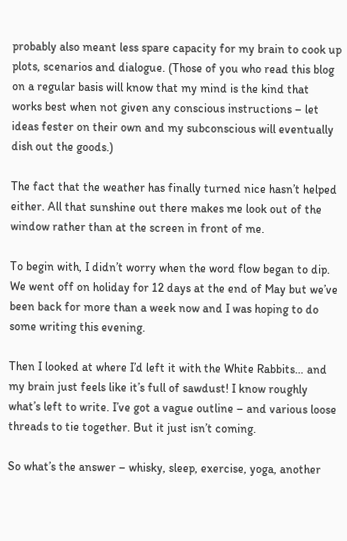probably also meant less spare capacity for my brain to cook up plots, scenarios and dialogue. (Those of you who read this blog on a regular basis will know that my mind is the kind that works best when not given any conscious instructions – let ideas fester on their own and my subconscious will eventually dish out the goods.)

The fact that the weather has finally turned nice hasn’t helped either. All that sunshine out there makes me look out of the window rather than at the screen in front of me.

To begin with, I didn’t worry when the word flow began to dip. We went off on holiday for 12 days at the end of May but we’ve been back for more than a week now and I was hoping to do some writing this evening.

Then I looked at where I’d left it with the White Rabbits… and my brain just feels like it’s full of sawdust! I know roughly what’s left to write. I’ve got a vague outline – and various loose threads to tie together. But it just isn’t coming.

So what’s the answer – whisky, sleep, exercise, yoga, another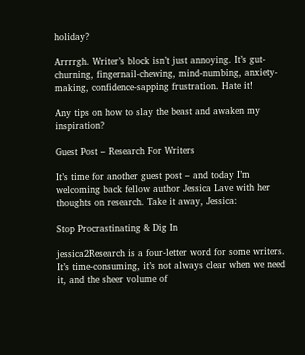holiday?

Arrrrgh. Writer’s block isn’t just annoying. It’s gut-churning, fingernail-chewing, mind-numbing, anxiety-making, confidence-sapping frustration. Hate it!

Any tips on how to slay the beast and awaken my inspiration?

Guest Post – Research For Writers

It’s time for another guest post – and today I’m welcoming back fellow author Jessica Lave with her thoughts on research. Take it away, Jessica:

Stop Procrastinating & Dig In

jessica2Research is a four-letter word for some writers. It’s time-consuming, it’s not always clear when we need it, and the sheer volume of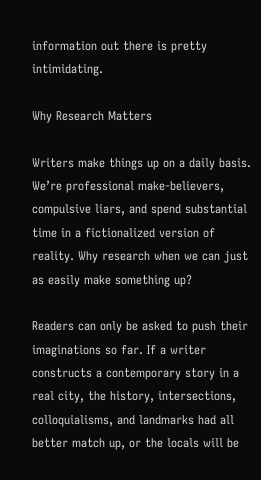information out there is pretty intimidating.

Why Research Matters

Writers make things up on a daily basis. We’re professional make-believers, compulsive liars, and spend substantial time in a fictionalized version of reality. Why research when we can just as easily make something up?

Readers can only be asked to push their imaginations so far. If a writer constructs a contemporary story in a real city, the history, intersections, colloquialisms, and landmarks had all better match up, or the locals will be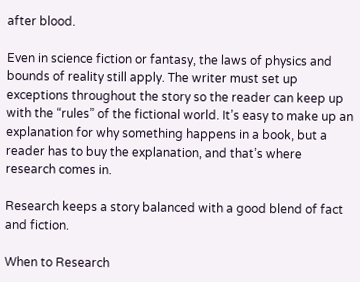after blood.

Even in science fiction or fantasy, the laws of physics and bounds of reality still apply. The writer must set up exceptions throughout the story so the reader can keep up with the “rules” of the fictional world. It’s easy to make up an explanation for why something happens in a book, but a reader has to buy the explanation, and that’s where research comes in.

Research keeps a story balanced with a good blend of fact and fiction.

When to Research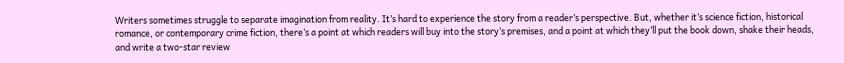Writers sometimes struggle to separate imagination from reality. It’s hard to experience the story from a reader’s perspective. But, whether it’s science fiction, historical romance, or contemporary crime fiction, there’s a point at which readers will buy into the story’s premises, and a point at which they’ll put the book down, shake their heads, and write a two-star review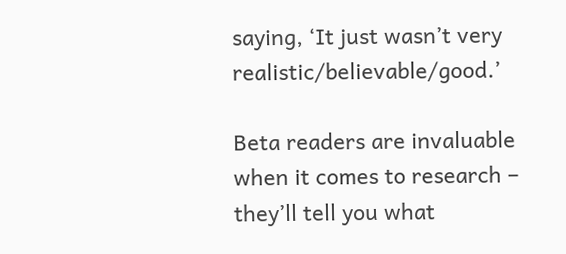saying, ‘It just wasn’t very realistic/believable/good.’

Beta readers are invaluable when it comes to research – they’ll tell you what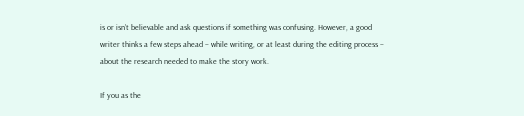is or isn’t believable and ask questions if something was confusing. However, a good writer thinks a few steps ahead – while writing, or at least during the editing process – about the research needed to make the story work.

If you as the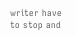writer have to stop and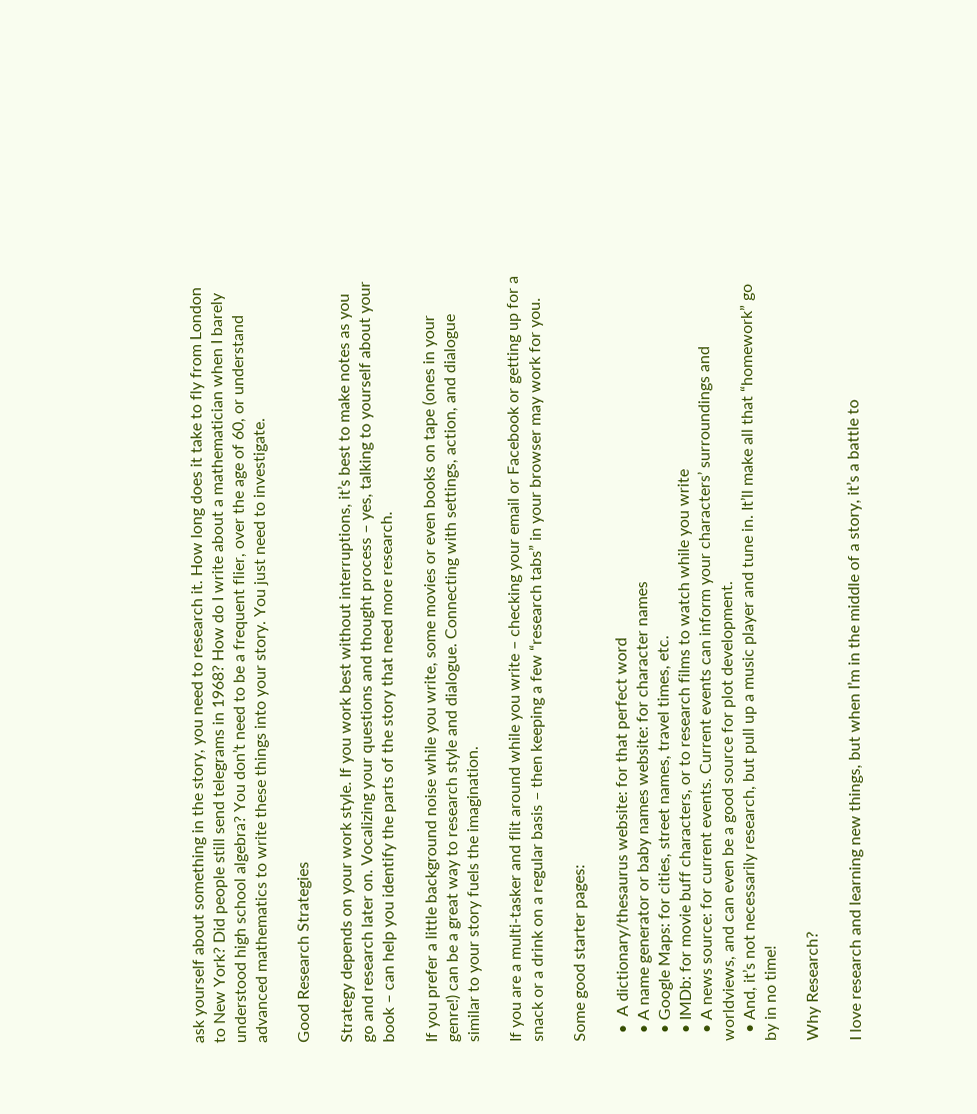ask yourself about something in the story, you need to research it. How long does it take to fly from London to New York? Did people still send telegrams in 1968? How do I write about a mathematician when I barely understood high school algebra? You don’t need to be a frequent flier, over the age of 60, or understand advanced mathematics to write these things into your story. You just need to investigate.

Good Research Strategies

Strategy depends on your work style. If you work best without interruptions, it’s best to make notes as you go and research later on. Vocalizing your questions and thought process – yes, talking to yourself about your book – can help you identify the parts of the story that need more research.

If you prefer a little background noise while you write, some movies or even books on tape (ones in your genre!) can be a great way to research style and dialogue. Connecting with settings, action, and dialogue similar to your story fuels the imagination.

If you are a multi-tasker and flit around while you write – checking your email or Facebook or getting up for a snack or a drink on a regular basis – then keeping a few “research tabs” in your browser may work for you.

Some good starter pages:

  •  A dictionary/thesaurus website: for that perfect word
  • A name generator or baby names website: for character names
  • Google Maps: for cities, street names, travel times, etc.
  • IMDb: for movie buff characters, or to research films to watch while you write
  • A news source: for current events. Current events can inform your characters’ surroundings and worldviews, and can even be a good source for plot development.
  • And, it’s not necessarily research, but pull up a music player and tune in. It’ll make all that “homework” go by in no time!

Why Research?

I love research and learning new things, but when I’m in the middle of a story, it’s a battle to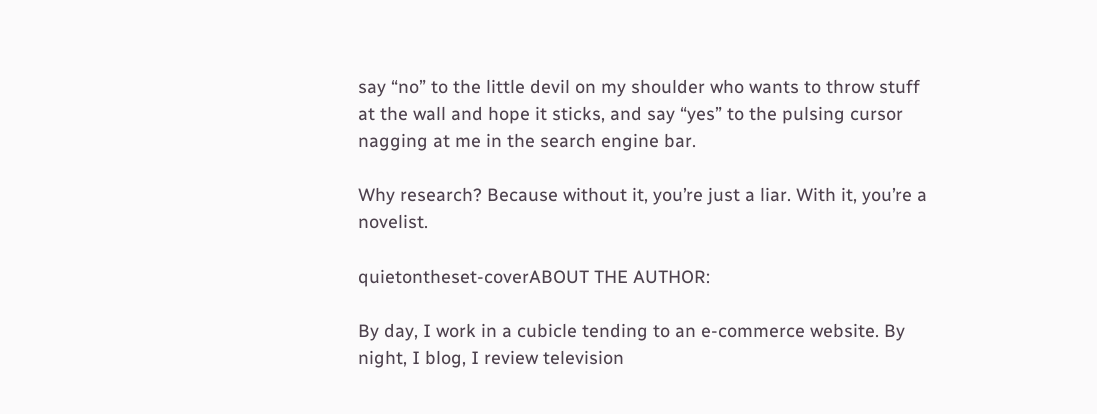say “no” to the little devil on my shoulder who wants to throw stuff at the wall and hope it sticks, and say “yes” to the pulsing cursor nagging at me in the search engine bar.

Why research? Because without it, you’re just a liar. With it, you’re a novelist.

quietontheset-coverABOUT THE AUTHOR:

By day, I work in a cubicle tending to an e-commerce website. By night, I blog, I review television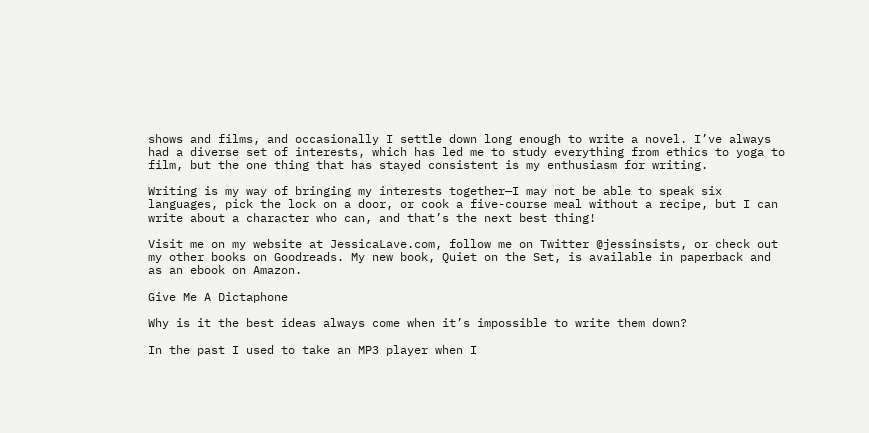shows and films, and occasionally I settle down long enough to write a novel. I’ve always had a diverse set of interests, which has led me to study everything from ethics to yoga to film, but the one thing that has stayed consistent is my enthusiasm for writing.

Writing is my way of bringing my interests together—I may not be able to speak six languages, pick the lock on a door, or cook a five-course meal without a recipe, but I can write about a character who can, and that’s the next best thing!

Visit me on my website at JessicaLave.com, follow me on Twitter @jessinsists, or check out my other books on Goodreads. My new book, Quiet on the Set, is available in paperback and as an ebook on Amazon.

Give Me A Dictaphone

Why is it the best ideas always come when it’s impossible to write them down?

In the past I used to take an MP3 player when I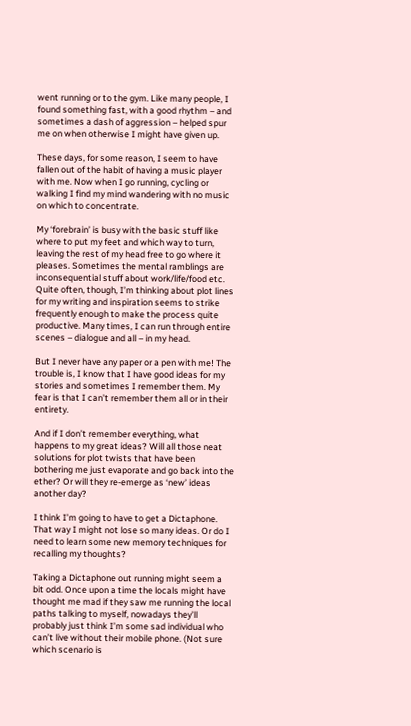went running or to the gym. Like many people, I found something fast, with a good rhythm – and sometimes a dash of aggression – helped spur me on when otherwise I might have given up.

These days, for some reason, I seem to have fallen out of the habit of having a music player with me. Now when I go running, cycling or walking I find my mind wandering with no music on which to concentrate.

My ‘forebrain’ is busy with the basic stuff like where to put my feet and which way to turn, leaving the rest of my head free to go where it pleases. Sometimes the mental ramblings are inconsequential stuff about work/life/food etc. Quite often, though, I’m thinking about plot lines for my writing and inspiration seems to strike frequently enough to make the process quite productive. Many times, I can run through entire scenes – dialogue and all – in my head.

But I never have any paper or a pen with me! The trouble is, I know that I have good ideas for my stories and sometimes I remember them. My fear is that I can’t remember them all or in their entirety.

And if I don’t remember everything, what happens to my great ideas? Will all those neat solutions for plot twists that have been bothering me just evaporate and go back into the ether? Or will they re-emerge as ‘new’ ideas another day?

I think I’m going to have to get a Dictaphone. That way I might not lose so many ideas. Or do I need to learn some new memory techniques for recalling my thoughts?

Taking a Dictaphone out running might seem a bit odd. Once upon a time the locals might have thought me mad if they saw me running the local paths talking to myself, nowadays they’ll probably just think I’m some sad individual who can’t live without their mobile phone. (Not sure which scenario is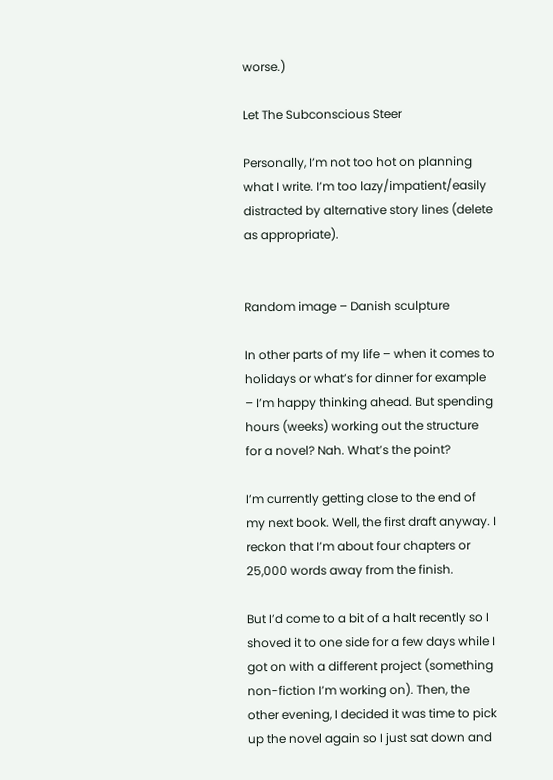worse.)

Let The Subconscious Steer

Personally, I’m not too hot on planning what I write. I’m too lazy/impatient/easily distracted by alternative story lines (delete as appropriate).


Random image – Danish sculpture

In other parts of my life – when it comes to holidays or what’s for dinner for example – I’m happy thinking ahead. But spending hours (weeks) working out the structure for a novel? Nah. What’s the point?

I’m currently getting close to the end of my next book. Well, the first draft anyway. I reckon that I’m about four chapters or 25,000 words away from the finish.

But I’d come to a bit of a halt recently so I shoved it to one side for a few days while I got on with a different project (something non-fiction I’m working on). Then, the other evening, I decided it was time to pick up the novel again so I just sat down and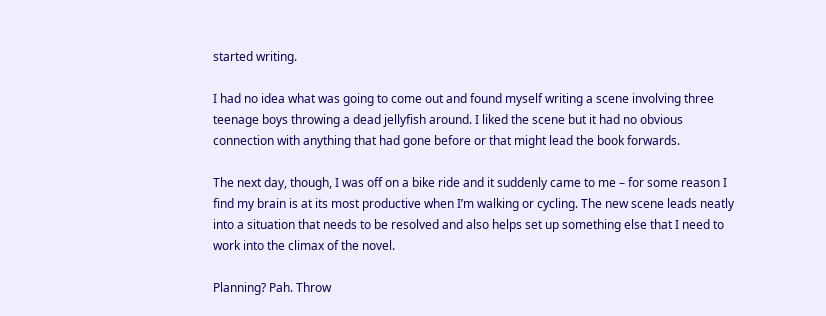started writing.

I had no idea what was going to come out and found myself writing a scene involving three teenage boys throwing a dead jellyfish around. I liked the scene but it had no obvious connection with anything that had gone before or that might lead the book forwards.

The next day, though, I was off on a bike ride and it suddenly came to me – for some reason I find my brain is at its most productive when I’m walking or cycling. The new scene leads neatly into a situation that needs to be resolved and also helps set up something else that I need to work into the climax of the novel.

Planning? Pah. Throw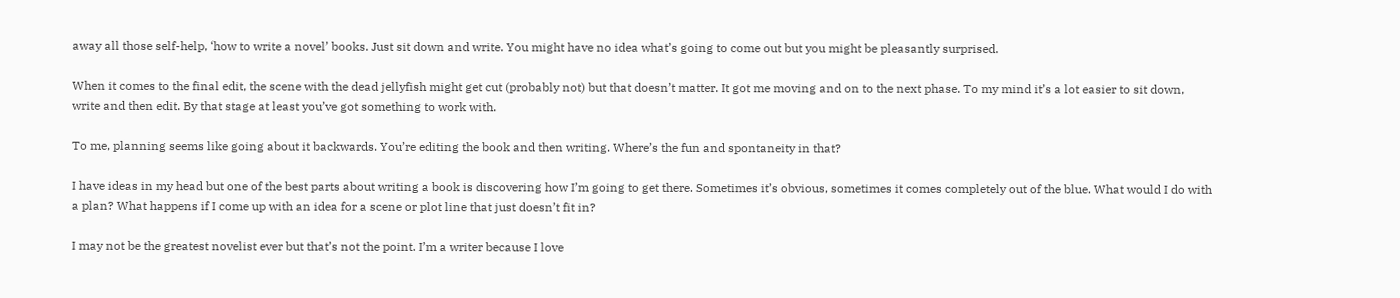away all those self-help, ‘how to write a novel’ books. Just sit down and write. You might have no idea what’s going to come out but you might be pleasantly surprised.

When it comes to the final edit, the scene with the dead jellyfish might get cut (probably not) but that doesn’t matter. It got me moving and on to the next phase. To my mind it’s a lot easier to sit down, write and then edit. By that stage at least you’ve got something to work with.

To me, planning seems like going about it backwards. You’re editing the book and then writing. Where’s the fun and spontaneity in that?

I have ideas in my head but one of the best parts about writing a book is discovering how I’m going to get there. Sometimes it’s obvious, sometimes it comes completely out of the blue. What would I do with a plan? What happens if I come up with an idea for a scene or plot line that just doesn’t fit in?

I may not be the greatest novelist ever but that’s not the point. I’m a writer because I love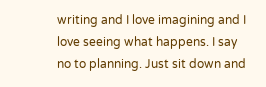writing and I love imagining and I love seeing what happens. I say no to planning. Just sit down and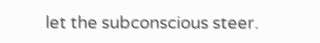let the subconscious steer.